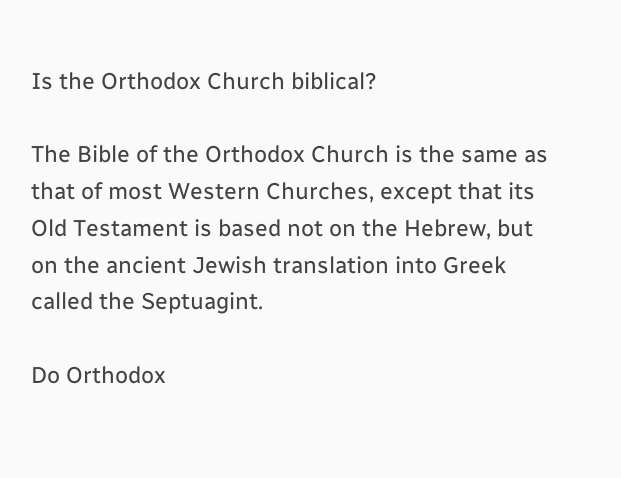Is the Orthodox Church biblical?

The Bible of the Orthodox Church is the same as that of most Western Churches, except that its Old Testament is based not on the Hebrew, but on the ancient Jewish translation into Greek called the Septuagint.

Do Orthodox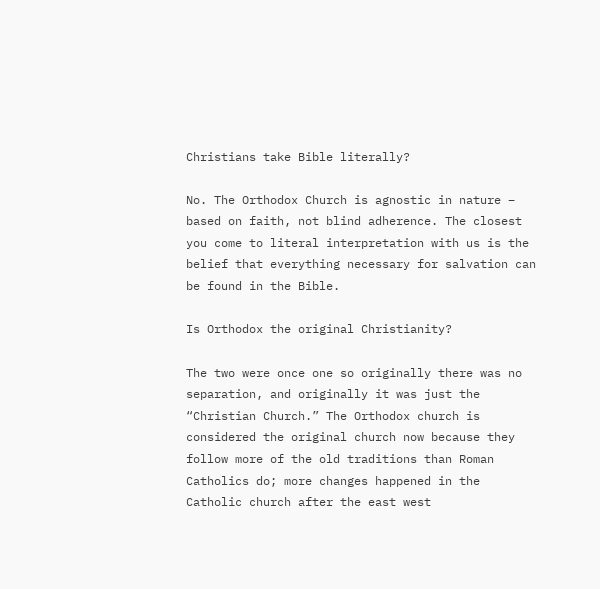Christians take Bible literally?

No. The Orthodox Church is agnostic in nature – based on faith, not blind adherence. The closest you come to literal interpretation with us is the belief that everything necessary for salvation can be found in the Bible.

Is Orthodox the original Christianity?

The two were once one so originally there was no separation, and originally it was just the “Christian Church.” The Orthodox church is considered the original church now because they follow more of the old traditions than Roman Catholics do; more changes happened in the Catholic church after the east west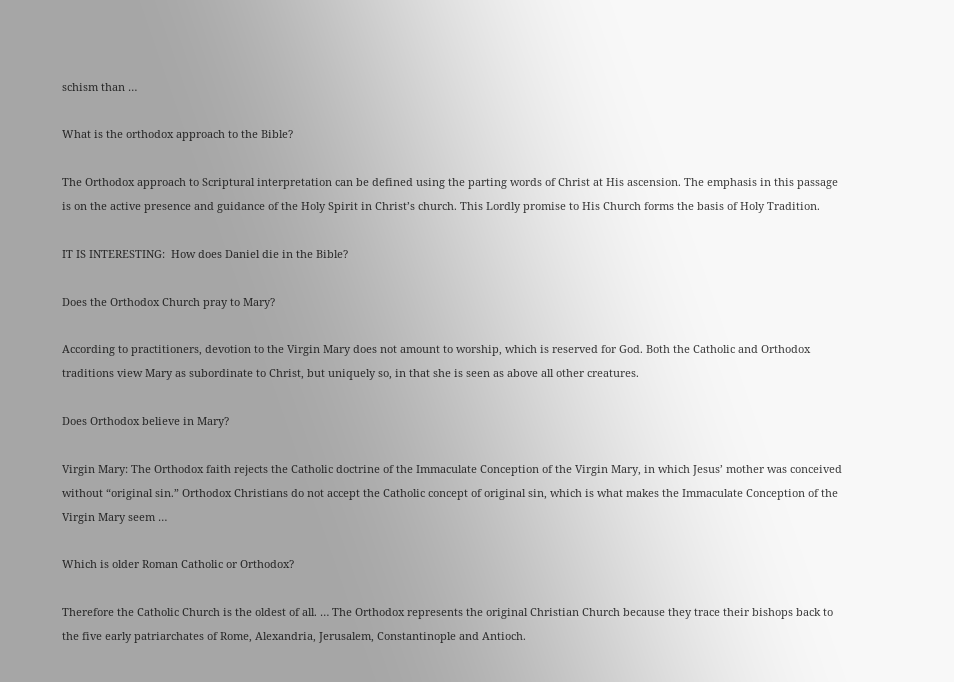schism than …

What is the orthodox approach to the Bible?

The Orthodox approach to Scriptural interpretation can be defined using the parting words of Christ at His ascension. The emphasis in this passage is on the active presence and guidance of the Holy Spirit in Christ’s church. This Lordly promise to His Church forms the basis of Holy Tradition.

IT IS INTERESTING:  How does Daniel die in the Bible?

Does the Orthodox Church pray to Mary?

According to practitioners, devotion to the Virgin Mary does not amount to worship, which is reserved for God. Both the Catholic and Orthodox traditions view Mary as subordinate to Christ, but uniquely so, in that she is seen as above all other creatures.

Does Orthodox believe in Mary?

Virgin Mary: The Orthodox faith rejects the Catholic doctrine of the Immaculate Conception of the Virgin Mary, in which Jesus’ mother was conceived without “original sin.” Orthodox Christians do not accept the Catholic concept of original sin, which is what makes the Immaculate Conception of the Virgin Mary seem …

Which is older Roman Catholic or Orthodox?

Therefore the Catholic Church is the oldest of all. … The Orthodox represents the original Christian Church because they trace their bishops back to the five early patriarchates of Rome, Alexandria, Jerusalem, Constantinople and Antioch.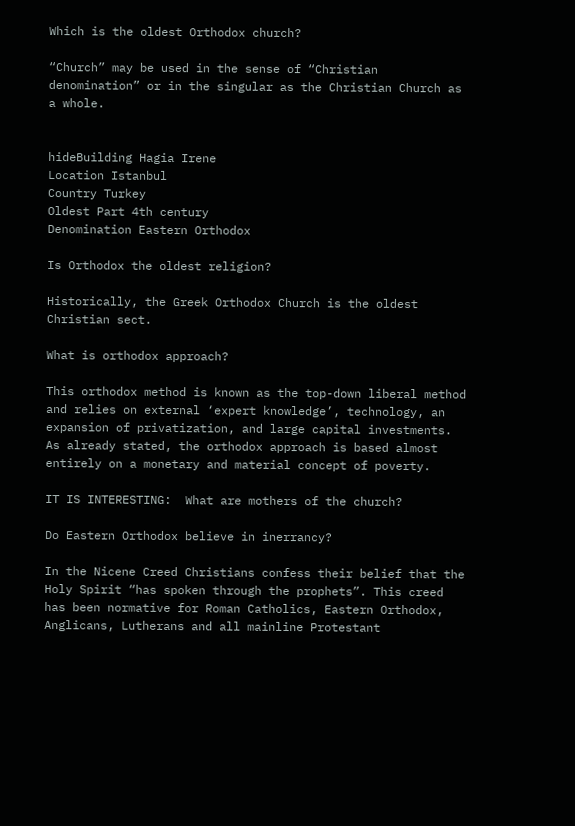Which is the oldest Orthodox church?

“Church” may be used in the sense of “Christian denomination” or in the singular as the Christian Church as a whole.


hideBuilding Hagia Irene
Location Istanbul
Country Turkey
Oldest Part 4th century
Denomination Eastern Orthodox

Is Orthodox the oldest religion?

Historically, the Greek Orthodox Church is the oldest Christian sect.

What is orthodox approach?

This orthodox method is known as the top-down liberal method and relies on external ‘expert knowledge’, technology, an expansion of privatization, and large capital investments. As already stated, the orthodox approach is based almost entirely on a monetary and material concept of poverty.

IT IS INTERESTING:  What are mothers of the church?

Do Eastern Orthodox believe in inerrancy?

In the Nicene Creed Christians confess their belief that the Holy Spirit “has spoken through the prophets”. This creed has been normative for Roman Catholics, Eastern Orthodox, Anglicans, Lutherans and all mainline Protestant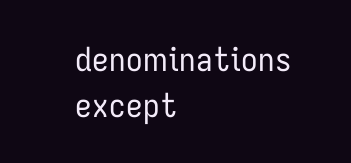denominations except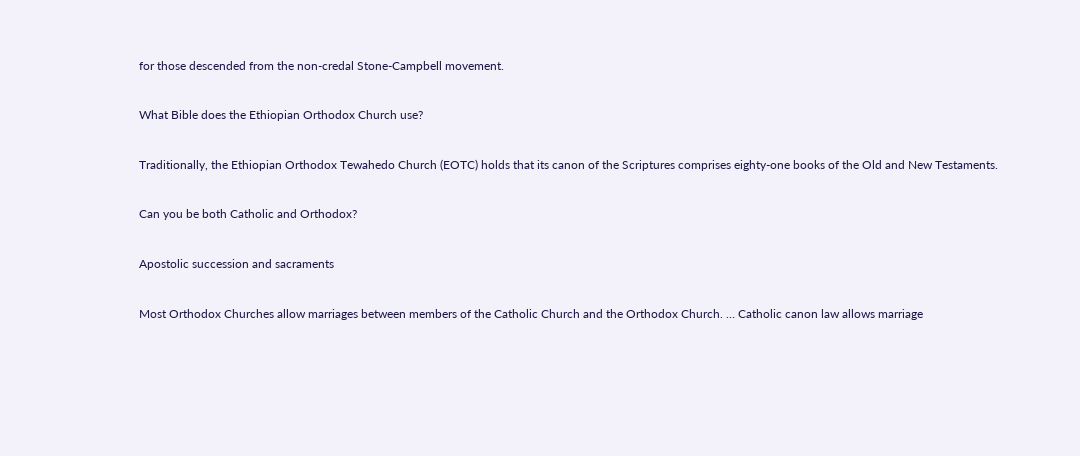for those descended from the non-credal Stone-Campbell movement.

What Bible does the Ethiopian Orthodox Church use?

Traditionally, the Ethiopian Orthodox Tewahedo Church (EOTC) holds that its canon of the Scriptures comprises eighty-one books of the Old and New Testaments.

Can you be both Catholic and Orthodox?

Apostolic succession and sacraments

Most Orthodox Churches allow marriages between members of the Catholic Church and the Orthodox Church. … Catholic canon law allows marriage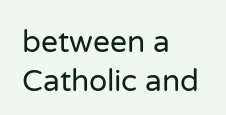between a Catholic and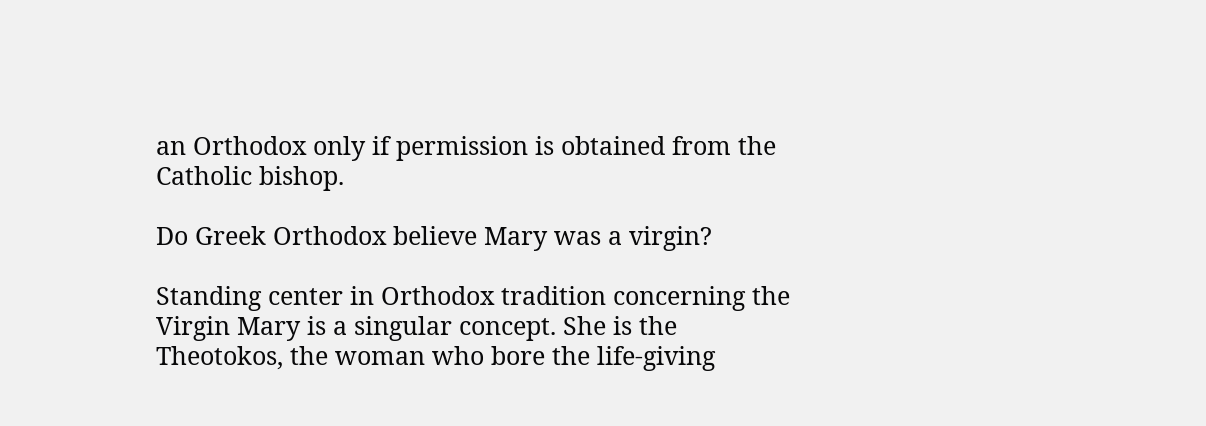an Orthodox only if permission is obtained from the Catholic bishop.

Do Greek Orthodox believe Mary was a virgin?

Standing center in Orthodox tradition concerning the Virgin Mary is a singular concept. She is the Theotokos, the woman who bore the life-giving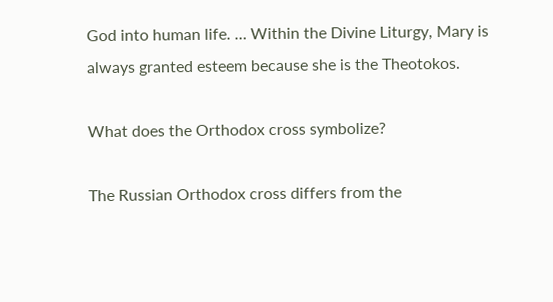God into human life. … Within the Divine Liturgy, Mary is always granted esteem because she is the Theotokos.

What does the Orthodox cross symbolize?

The Russian Orthodox cross differs from the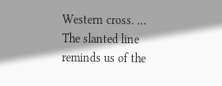Western cross. … The slanted line reminds us of the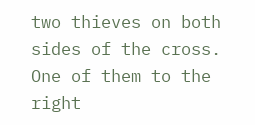two thieves on both sides of the cross. One of them to the right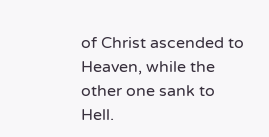of Christ ascended to Heaven, while the other one sank to Hell.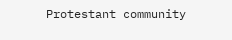Protestant community